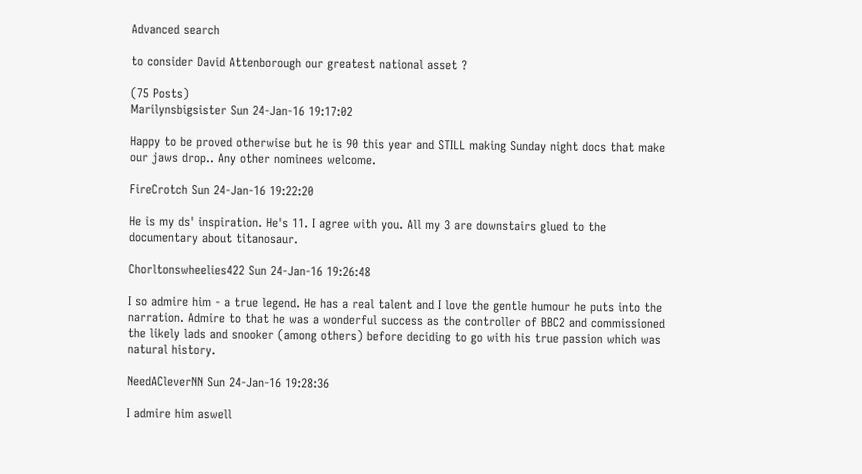Advanced search

to consider David Attenborough our greatest national asset ?

(75 Posts)
Marilynsbigsister Sun 24-Jan-16 19:17:02

Happy to be proved otherwise but he is 90 this year and STILL making Sunday night docs that make our jaws drop.. Any other nominees welcome.

FireCrotch Sun 24-Jan-16 19:22:20

He is my ds' inspiration. He's 11. I agree with you. All my 3 are downstairs glued to the documentary about titanosaur.

Chorltonswheelies422 Sun 24-Jan-16 19:26:48

I so admire him - a true legend. He has a real talent and I love the gentle humour he puts into the narration. Admire to that he was a wonderful success as the controller of BBC2 and commissioned the likely lads and snooker (among others) before deciding to go with his true passion which was natural history.

NeedACleverNN Sun 24-Jan-16 19:28:36

I admire him aswell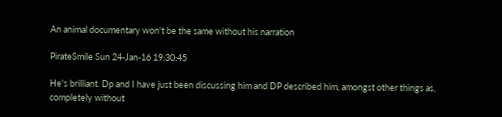An animal documentary won't be the same without his narration

PirateSmile Sun 24-Jan-16 19:30:45

He's brilliant. Dp and I have just been discussing him and DP described him, amongst other things as, completely without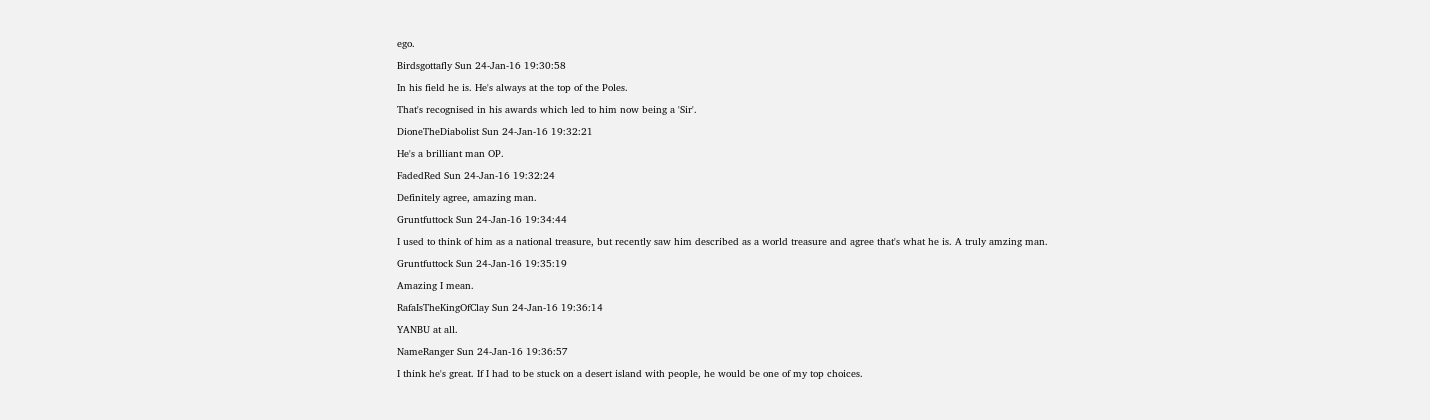ego.

Birdsgottafly Sun 24-Jan-16 19:30:58

In his field he is. He's always at the top of the Poles.

That's recognised in his awards which led to him now being a 'Sir'.

DioneTheDiabolist Sun 24-Jan-16 19:32:21

He's a brilliant man OP.

FadedRed Sun 24-Jan-16 19:32:24

Definitely agree, amazing man.

Gruntfuttock Sun 24-Jan-16 19:34:44

I used to think of him as a national treasure, but recently saw him described as a world treasure and agree that's what he is. A truly amzing man.

Gruntfuttock Sun 24-Jan-16 19:35:19

Amazing I mean.

RafaIsTheKingOfClay Sun 24-Jan-16 19:36:14

YANBU at all.

NameRanger Sun 24-Jan-16 19:36:57

I think he's great. If I had to be stuck on a desert island with people, he would be one of my top choices.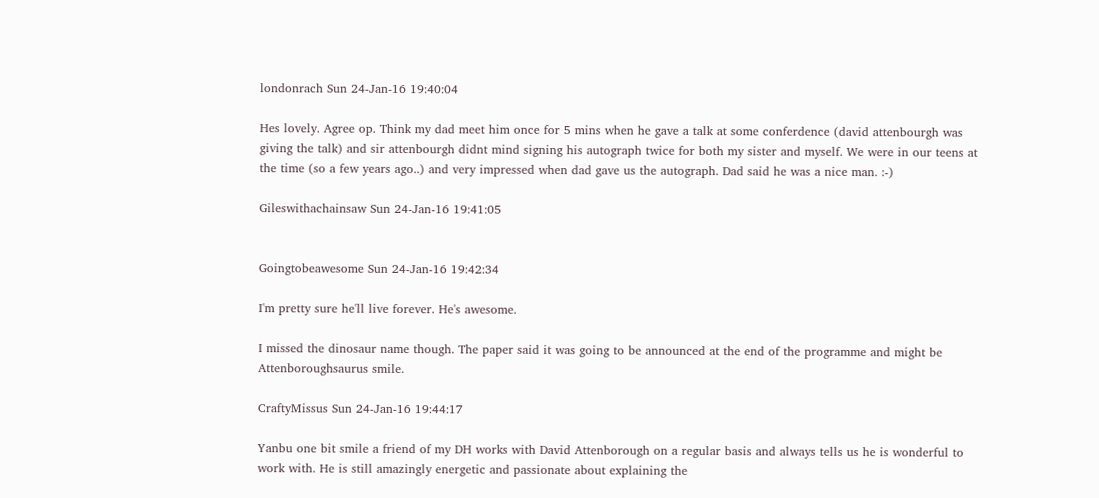londonrach Sun 24-Jan-16 19:40:04

Hes lovely. Agree op. Think my dad meet him once for 5 mins when he gave a talk at some conferdence (david attenbourgh was giving the talk) and sir attenbourgh didnt mind signing his autograph twice for both my sister and myself. We were in our teens at the time (so a few years ago..) and very impressed when dad gave us the autograph. Dad said he was a nice man. :-)

Gileswithachainsaw Sun 24-Jan-16 19:41:05


Goingtobeawesome Sun 24-Jan-16 19:42:34

I'm pretty sure he'll live forever. He's awesome.

I missed the dinosaur name though. The paper said it was going to be announced at the end of the programme and might be Attenboroughsaurus smile.

CraftyMissus Sun 24-Jan-16 19:44:17

Yanbu one bit smile a friend of my DH works with David Attenborough on a regular basis and always tells us he is wonderful to work with. He is still amazingly energetic and passionate about explaining the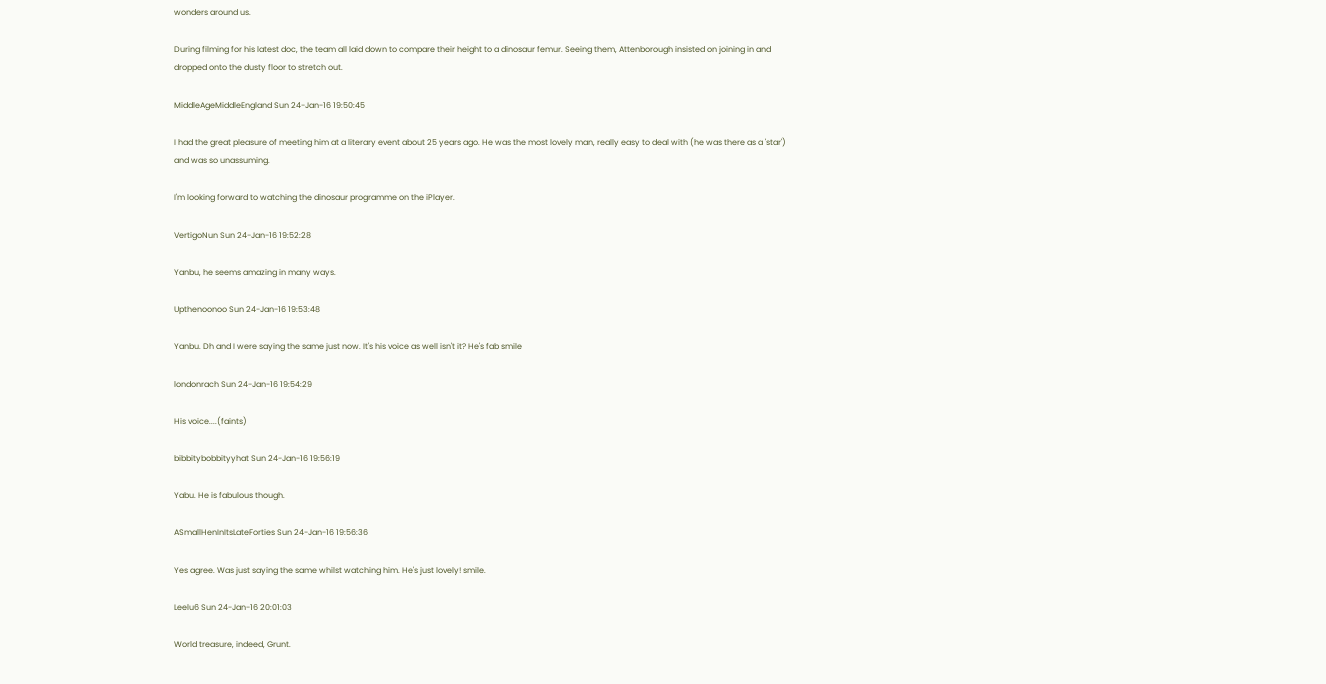wonders around us.

During filming for his latest doc, the team all laid down to compare their height to a dinosaur femur. Seeing them, Attenborough insisted on joining in and dropped onto the dusty floor to stretch out.

MiddleAgeMiddleEngland Sun 24-Jan-16 19:50:45

I had the great pleasure of meeting him at a literary event about 25 years ago. He was the most lovely man, really easy to deal with (he was there as a 'star') and was so unassuming.

I'm looking forward to watching the dinosaur programme on the iPlayer.

VertigoNun Sun 24-Jan-16 19:52:28

Yanbu, he seems amazing in many ways.

Upthenoonoo Sun 24-Jan-16 19:53:48

Yanbu. Dh and I were saying the same just now. It's his voice as well isn't it? He's fab smile

londonrach Sun 24-Jan-16 19:54:29

His voice....(faints)

bibbitybobbityyhat Sun 24-Jan-16 19:56:19

Yabu. He is fabulous though.

ASmallHenInItsLateForties Sun 24-Jan-16 19:56:36

Yes agree. Was just saying the same whilst watching him. He's just lovely! smile.

Leelu6 Sun 24-Jan-16 20:01:03

World treasure, indeed, Grunt.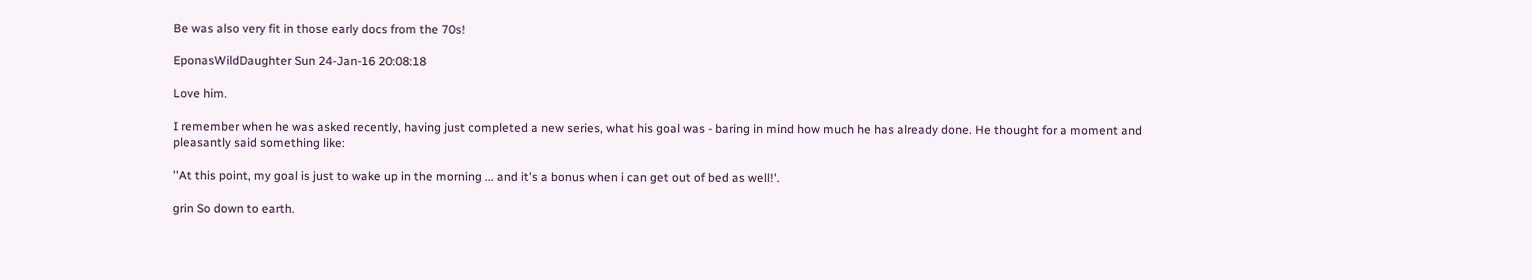Be was also very fit in those early docs from the 70s!

EponasWildDaughter Sun 24-Jan-16 20:08:18

Love him.

I remember when he was asked recently, having just completed a new series, what his goal was - baring in mind how much he has already done. He thought for a moment and pleasantly said something like:

''At this point, my goal is just to wake up in the morning ... and it's a bonus when i can get out of bed as well!'.

grin So down to earth.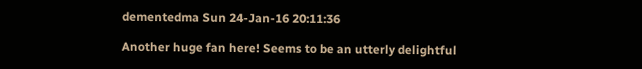dementedma Sun 24-Jan-16 20:11:36

Another huge fan here! Seems to be an utterly delightful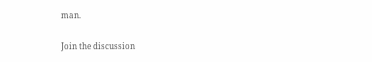man.

Join the discussion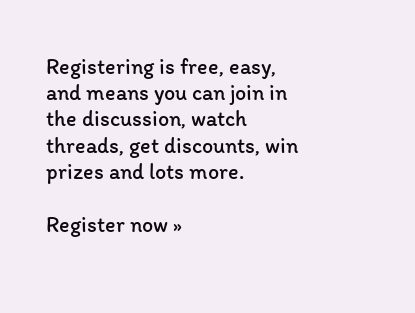Registering is free, easy, and means you can join in the discussion, watch threads, get discounts, win prizes and lots more.

Register now »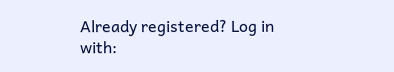Already registered? Log in with: